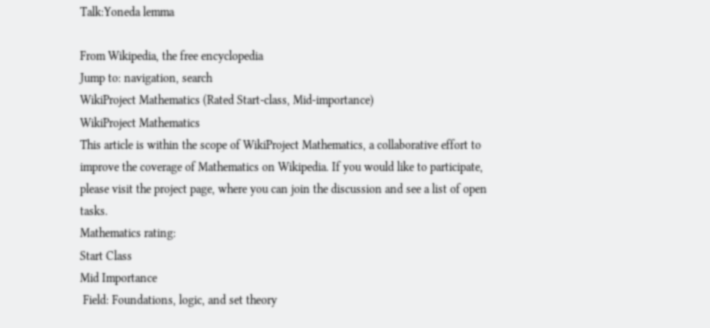Talk:Yoneda lemma

From Wikipedia, the free encyclopedia
Jump to: navigation, search
WikiProject Mathematics (Rated Start-class, Mid-importance)
WikiProject Mathematics
This article is within the scope of WikiProject Mathematics, a collaborative effort to improve the coverage of Mathematics on Wikipedia. If you would like to participate, please visit the project page, where you can join the discussion and see a list of open tasks.
Mathematics rating:
Start Class
Mid Importance
 Field: Foundations, logic, and set theory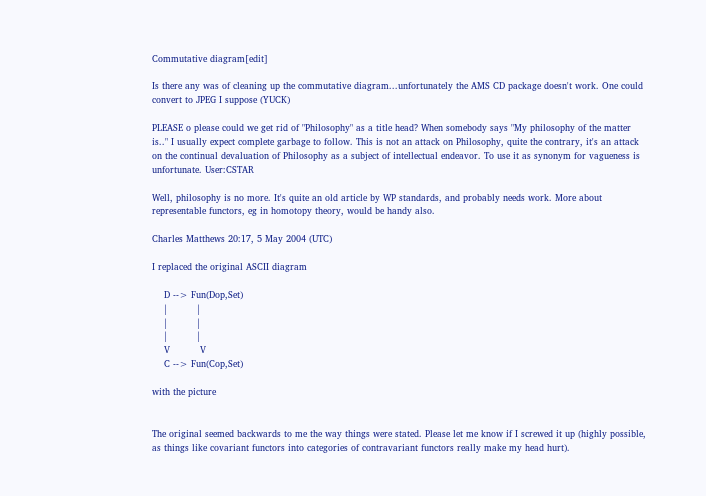Commutative diagram[edit]

Is there any was of cleaning up the commutative diagram...unfortunately the AMS CD package doesn't work. One could convert to JPEG I suppose (YUCK)

PLEASE o please could we get rid of "Philosophy" as a title head? When somebody says "My philosophy of the matter is.." I usually expect complete garbage to follow. This is not an attack on Philosophy, quite the contrary, it's an attack on the continual devaluation of Philosophy as a subject of intellectual endeavor. To use it as synonym for vagueness is unfortunate. User:CSTAR

Well, philosophy is no more. It's quite an old article by WP standards, and probably needs work. More about representable functors, eg in homotopy theory, would be handy also.

Charles Matthews 20:17, 5 May 2004 (UTC)

I replaced the original ASCII diagram

    D --> Fun(Dop,Set)
    |          |
    |          |
    |          |
    V          V
    C --> Fun(Cop,Set)

with the picture


The original seemed backwards to me the way things were stated. Please let me know if I screwed it up (highly possible, as things like covariant functors into categories of contravariant functors really make my head hurt).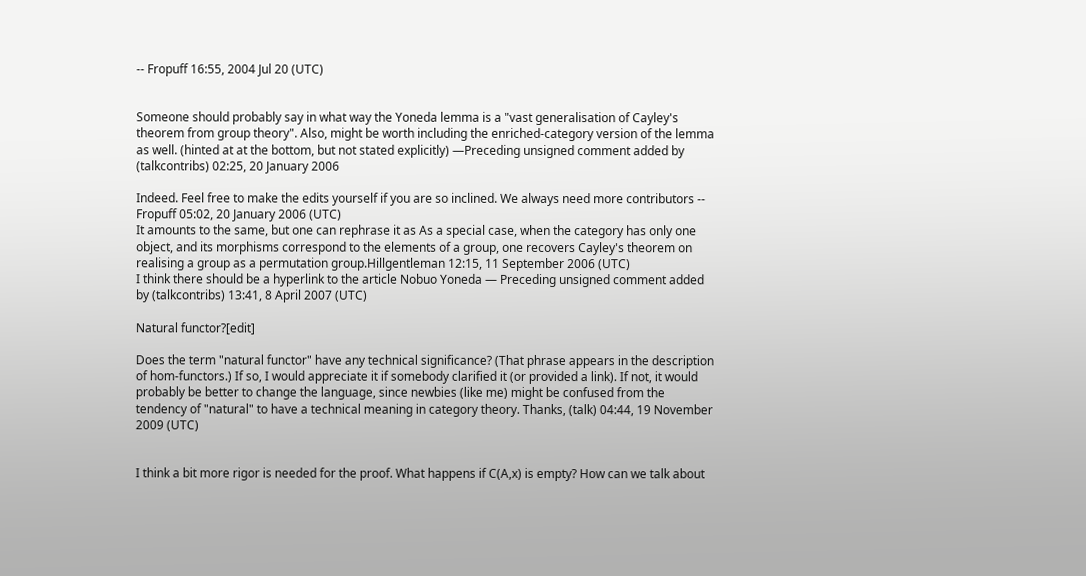-- Fropuff 16:55, 2004 Jul 20 (UTC)


Someone should probably say in what way the Yoneda lemma is a "vast generalisation of Cayley's theorem from group theory". Also, might be worth including the enriched-category version of the lemma as well. (hinted at at the bottom, but not stated explicitly) —Preceding unsigned comment added by (talkcontribs) 02:25, 20 January 2006

Indeed. Feel free to make the edits yourself if you are so inclined. We always need more contributors -- Fropuff 05:02, 20 January 2006 (UTC)
It amounts to the same, but one can rephrase it as As a special case, when the category has only one object, and its morphisms correspond to the elements of a group, one recovers Cayley's theorem on realising a group as a permutation group.Hillgentleman 12:15, 11 September 2006 (UTC)
I think there should be a hyperlink to the article Nobuo Yoneda — Preceding unsigned comment added by (talkcontribs) 13:41, 8 April 2007 (UTC)

Natural functor?[edit]

Does the term "natural functor" have any technical significance? (That phrase appears in the description of hom-functors.) If so, I would appreciate it if somebody clarified it (or provided a link). If not, it would probably be better to change the language, since newbies (like me) might be confused from the tendency of "natural" to have a technical meaning in category theory. Thanks, (talk) 04:44, 19 November 2009 (UTC)


I think a bit more rigor is needed for the proof. What happens if C(A,x) is empty? How can we talk about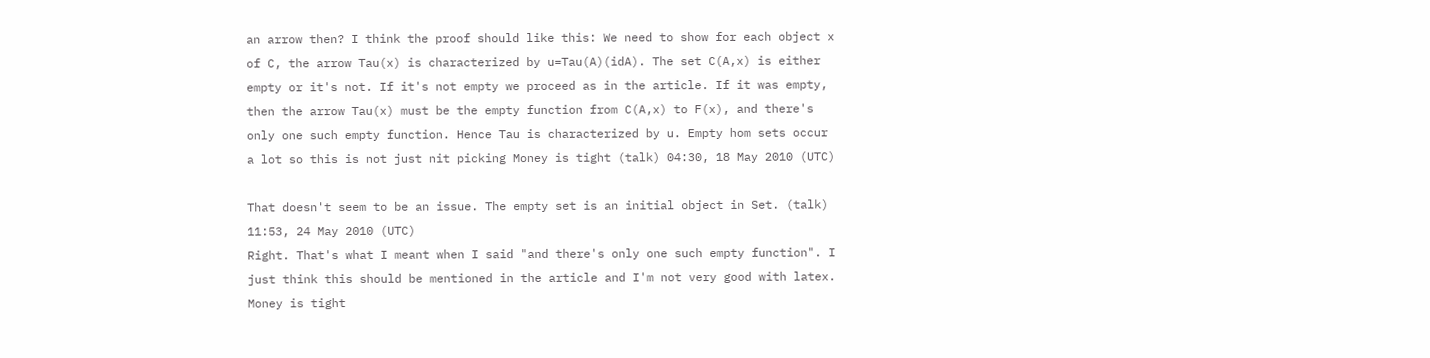an arrow then? I think the proof should like this: We need to show for each object x of C, the arrow Tau(x) is characterized by u=Tau(A)(idA). The set C(A,x) is either empty or it's not. If it's not empty we proceed as in the article. If it was empty, then the arrow Tau(x) must be the empty function from C(A,x) to F(x), and there's only one such empty function. Hence Tau is characterized by u. Empty hom sets occur a lot so this is not just nit picking Money is tight (talk) 04:30, 18 May 2010 (UTC)

That doesn't seem to be an issue. The empty set is an initial object in Set. (talk) 11:53, 24 May 2010 (UTC)
Right. That's what I meant when I said "and there's only one such empty function". I just think this should be mentioned in the article and I'm not very good with latex. Money is tight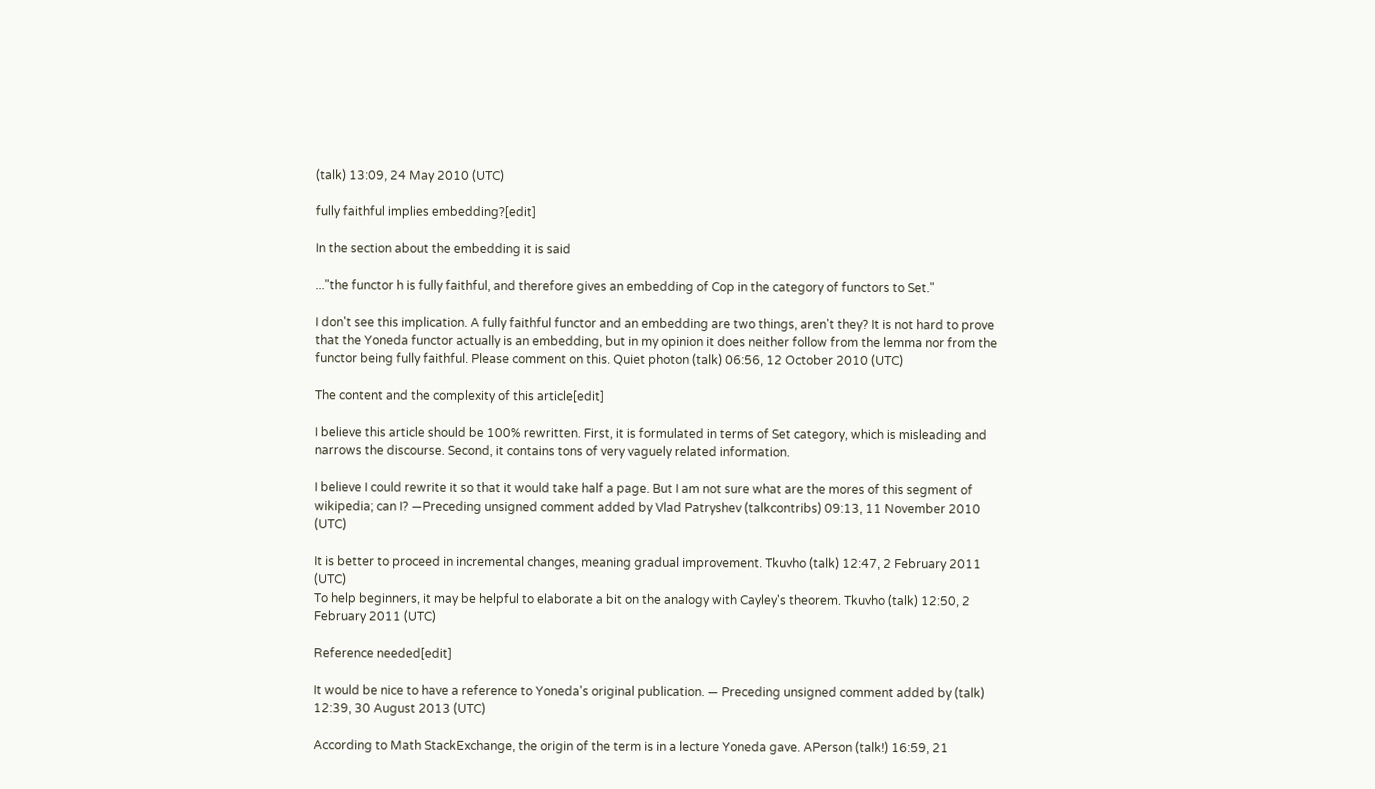(talk) 13:09, 24 May 2010 (UTC)

fully faithful implies embedding?[edit]

In the section about the embedding it is said

..."the functor h is fully faithful, and therefore gives an embedding of Cop in the category of functors to Set."

I don't see this implication. A fully faithful functor and an embedding are two things, aren't they? It is not hard to prove that the Yoneda functor actually is an embedding, but in my opinion it does neither follow from the lemma nor from the functor being fully faithful. Please comment on this. Quiet photon (talk) 06:56, 12 October 2010 (UTC)

The content and the complexity of this article[edit]

I believe this article should be 100% rewritten. First, it is formulated in terms of Set category, which is misleading and narrows the discourse. Second, it contains tons of very vaguely related information.

I believe I could rewrite it so that it would take half a page. But I am not sure what are the mores of this segment of wikipedia; can I? —Preceding unsigned comment added by Vlad Patryshev (talkcontribs) 09:13, 11 November 2010 (UTC)

It is better to proceed in incremental changes, meaning gradual improvement. Tkuvho (talk) 12:47, 2 February 2011 (UTC)
To help beginners, it may be helpful to elaborate a bit on the analogy with Cayley's theorem. Tkuvho (talk) 12:50, 2 February 2011 (UTC)

Reference needed[edit]

It would be nice to have a reference to Yoneda's original publication. — Preceding unsigned comment added by (talk) 12:39, 30 August 2013 (UTC)

According to Math StackExchange, the origin of the term is in a lecture Yoneda gave. APerson (talk!) 16:59, 21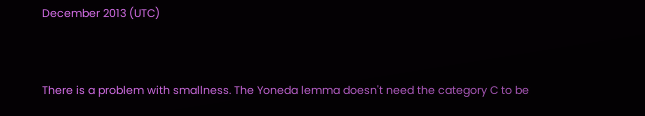December 2013 (UTC)


There is a problem with smallness. The Yoneda lemma doesn't need the category C to be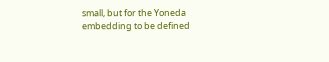small, but for the Yoneda embedding to be defined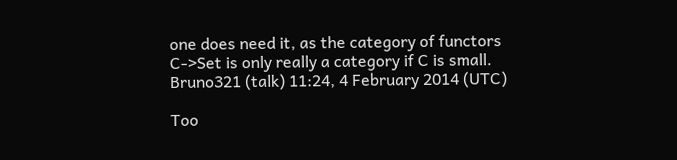one does need it, as the category of functors C->Set is only really a category if C is small. Bruno321 (talk) 11:24, 4 February 2014 (UTC)

Too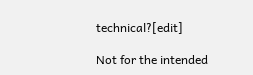technical?[edit]

Not for the intended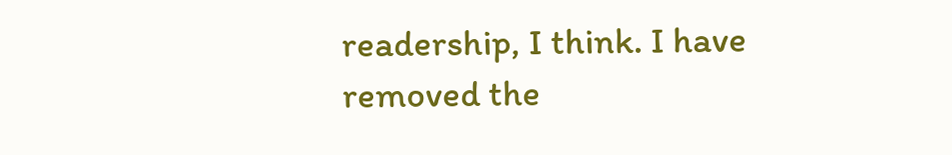readership, I think. I have removed the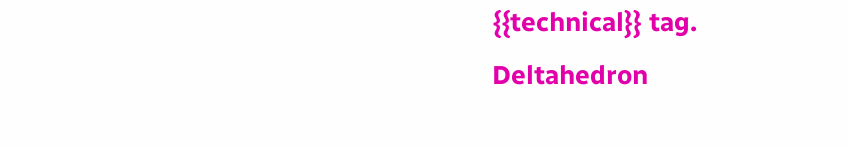{{technical}} tag. Deltahedron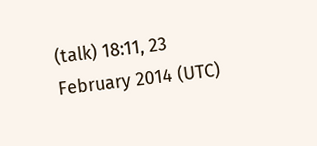(talk) 18:11, 23 February 2014 (UTC)